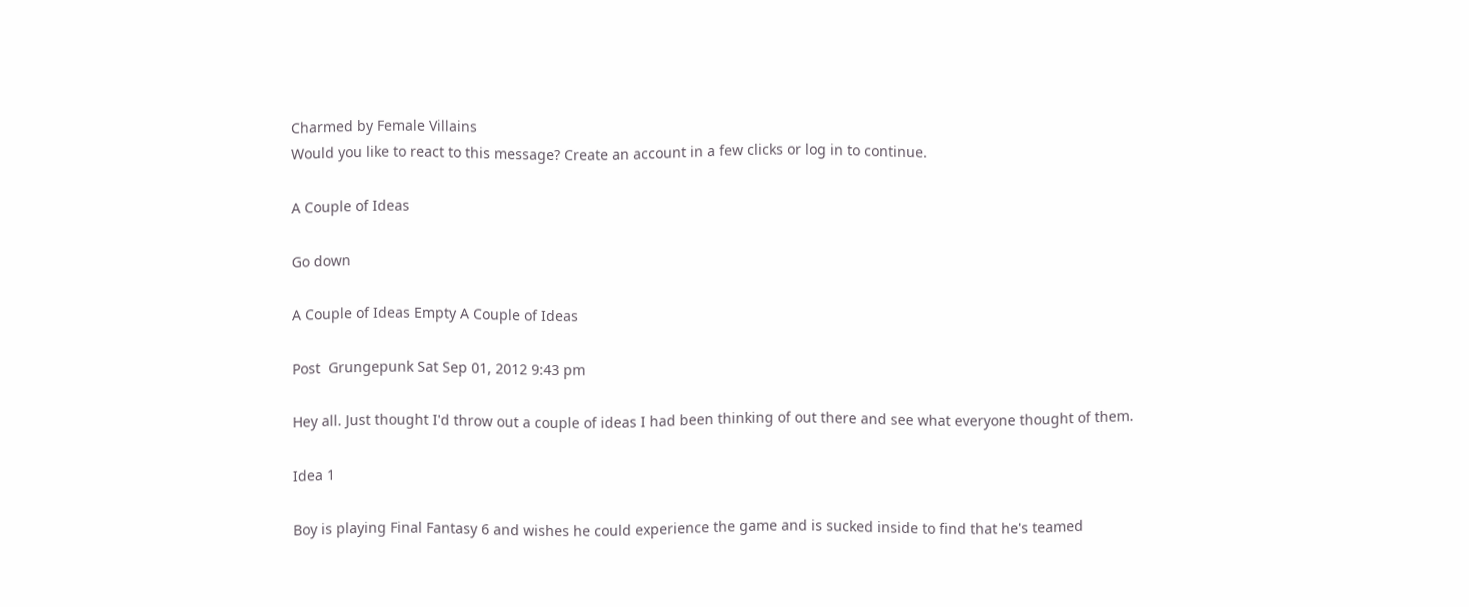Charmed by Female Villains
Would you like to react to this message? Create an account in a few clicks or log in to continue.

A Couple of Ideas

Go down

A Couple of Ideas Empty A Couple of Ideas

Post  Grungepunk Sat Sep 01, 2012 9:43 pm

Hey all. Just thought I'd throw out a couple of ideas I had been thinking of out there and see what everyone thought of them.

Idea 1

Boy is playing Final Fantasy 6 and wishes he could experience the game and is sucked inside to find that he's teamed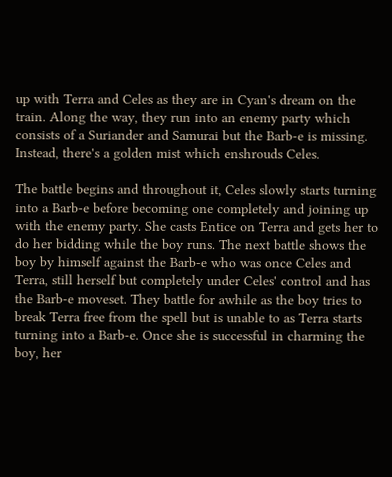up with Terra and Celes as they are in Cyan's dream on the train. Along the way, they run into an enemy party which consists of a Suriander and Samurai but the Barb-e is missing. Instead, there's a golden mist which enshrouds Celes.

The battle begins and throughout it, Celes slowly starts turning into a Barb-e before becoming one completely and joining up with the enemy party. She casts Entice on Terra and gets her to do her bidding while the boy runs. The next battle shows the boy by himself against the Barb-e who was once Celes and Terra, still herself but completely under Celes' control and has the Barb-e moveset. They battle for awhile as the boy tries to break Terra free from the spell but is unable to as Terra starts turning into a Barb-e. Once she is successful in charming the boy, her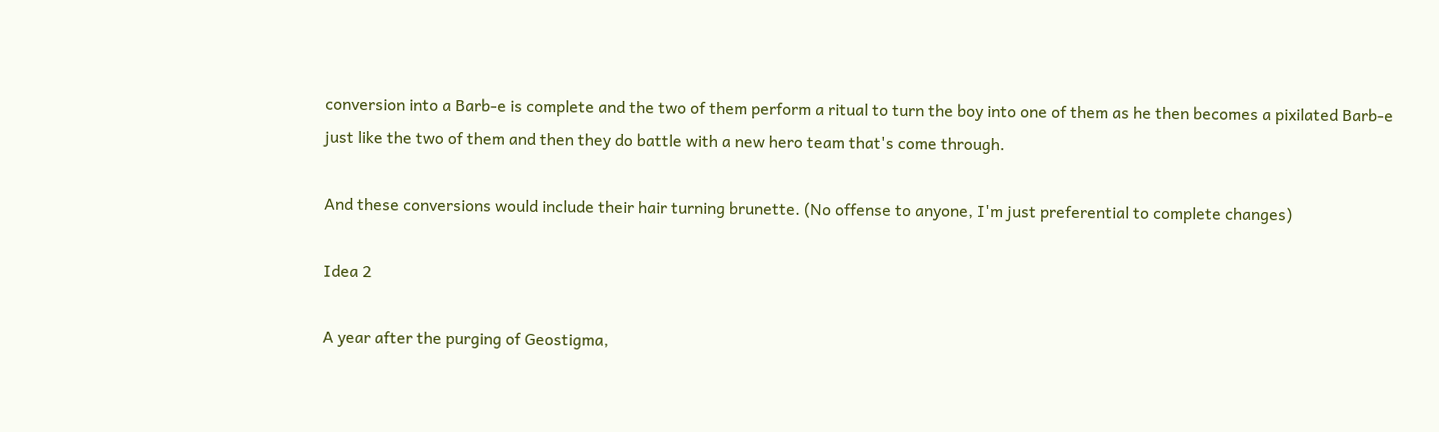conversion into a Barb-e is complete and the two of them perform a ritual to turn the boy into one of them as he then becomes a pixilated Barb-e just like the two of them and then they do battle with a new hero team that's come through.

And these conversions would include their hair turning brunette. (No offense to anyone, I'm just preferential to complete changes)

Idea 2

A year after the purging of Geostigma,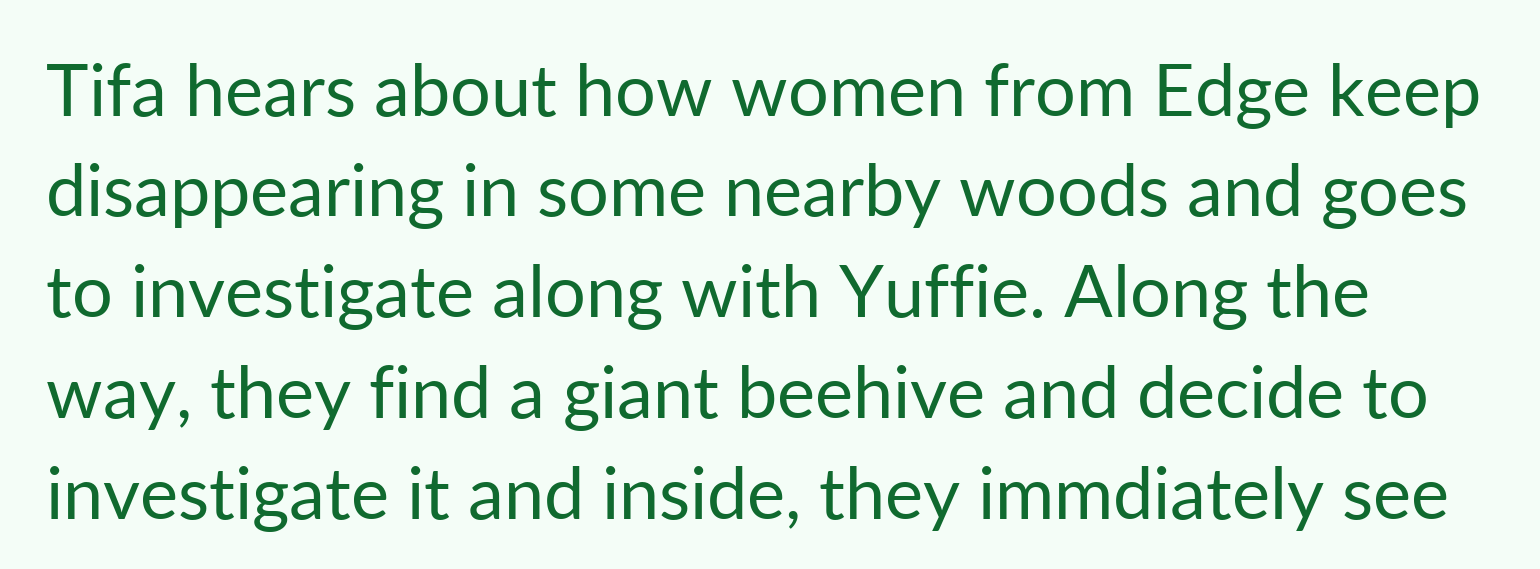Tifa hears about how women from Edge keep disappearing in some nearby woods and goes to investigate along with Yuffie. Along the way, they find a giant beehive and decide to investigate it and inside, they immdiately see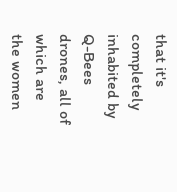that it's completely inhabited by Q-Bees drones, all of which are the women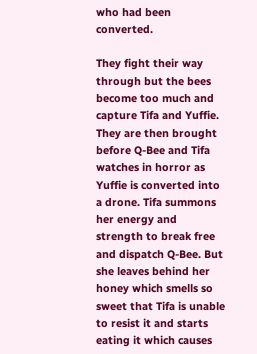who had been converted.

They fight their way through but the bees become too much and capture Tifa and Yuffie. They are then brought before Q-Bee and Tifa watches in horror as Yuffie is converted into a drone. Tifa summons her energy and strength to break free and dispatch Q-Bee. But she leaves behind her honey which smells so sweet that Tifa is unable to resist it and starts eating it which causes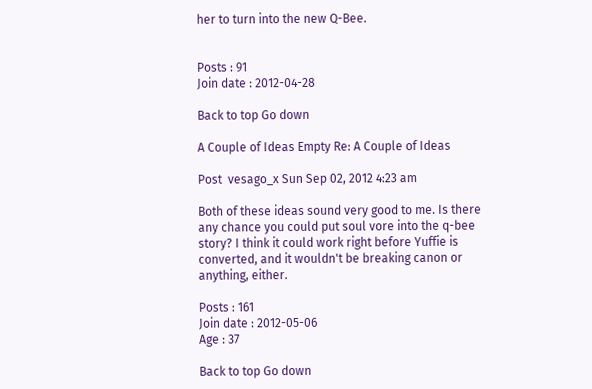her to turn into the new Q-Bee.


Posts : 91
Join date : 2012-04-28

Back to top Go down

A Couple of Ideas Empty Re: A Couple of Ideas

Post  vesago_x Sun Sep 02, 2012 4:23 am

Both of these ideas sound very good to me. Is there any chance you could put soul vore into the q-bee story? I think it could work right before Yuffie is converted, and it wouldn't be breaking canon or anything, either.

Posts : 161
Join date : 2012-05-06
Age : 37

Back to top Go down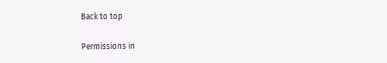Back to top

Permissions in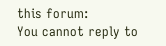this forum:
You cannot reply to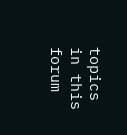topics in this forum